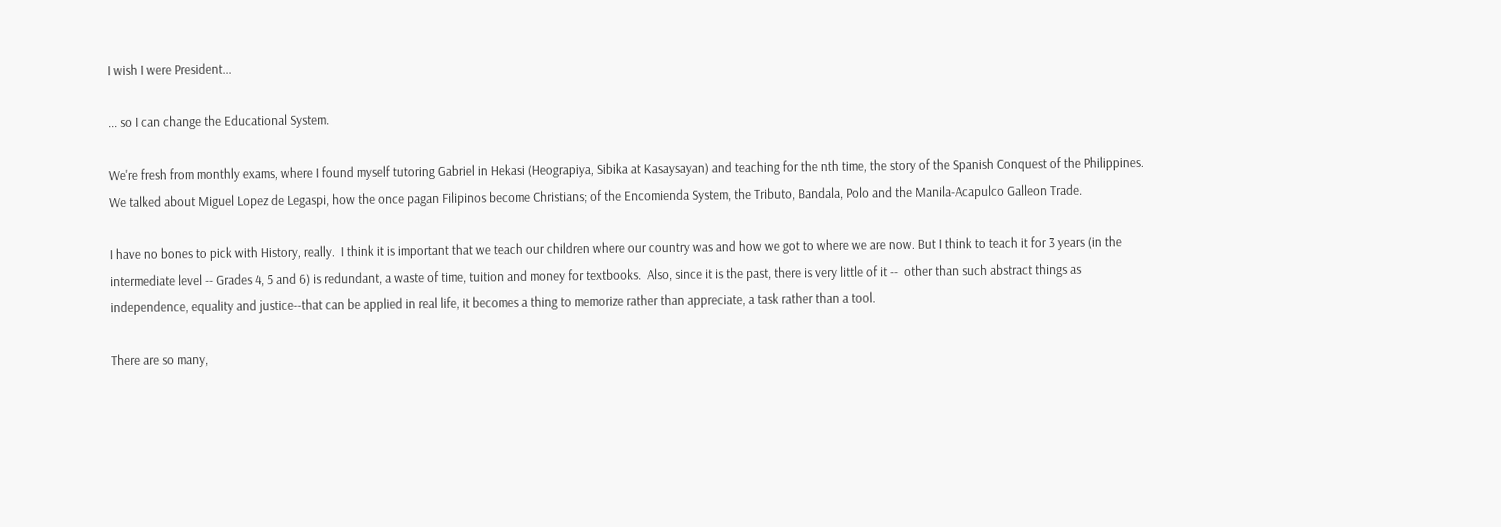I wish I were President...

... so I can change the Educational System.

We're fresh from monthly exams, where I found myself tutoring Gabriel in Hekasi (Heograpiya, Sibika at Kasaysayan) and teaching for the nth time, the story of the Spanish Conquest of the Philippines.  We talked about Miguel Lopez de Legaspi, how the once pagan Filipinos become Christians; of the Encomienda System, the Tributo, Bandala, Polo and the Manila-Acapulco Galleon Trade.

I have no bones to pick with History, really.  I think it is important that we teach our children where our country was and how we got to where we are now. But I think to teach it for 3 years (in the intermediate level -- Grades 4, 5 and 6) is redundant, a waste of time, tuition and money for textbooks.  Also, since it is the past, there is very little of it --  other than such abstract things as independence, equality and justice--that can be applied in real life, it becomes a thing to memorize rather than appreciate, a task rather than a tool.

There are so many,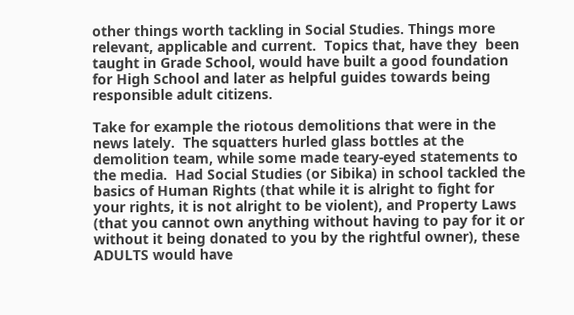other things worth tackling in Social Studies. Things more relevant, applicable and current.  Topics that, have they  been taught in Grade School, would have built a good foundation for High School and later as helpful guides towards being responsible adult citizens.

Take for example the riotous demolitions that were in the news lately.  The squatters hurled glass bottles at the demolition team, while some made teary-eyed statements to the media.  Had Social Studies (or Sibika) in school tackled the basics of Human Rights (that while it is alright to fight for your rights, it is not alright to be violent), and Property Laws (that you cannot own anything without having to pay for it or without it being donated to you by the rightful owner), these ADULTS would have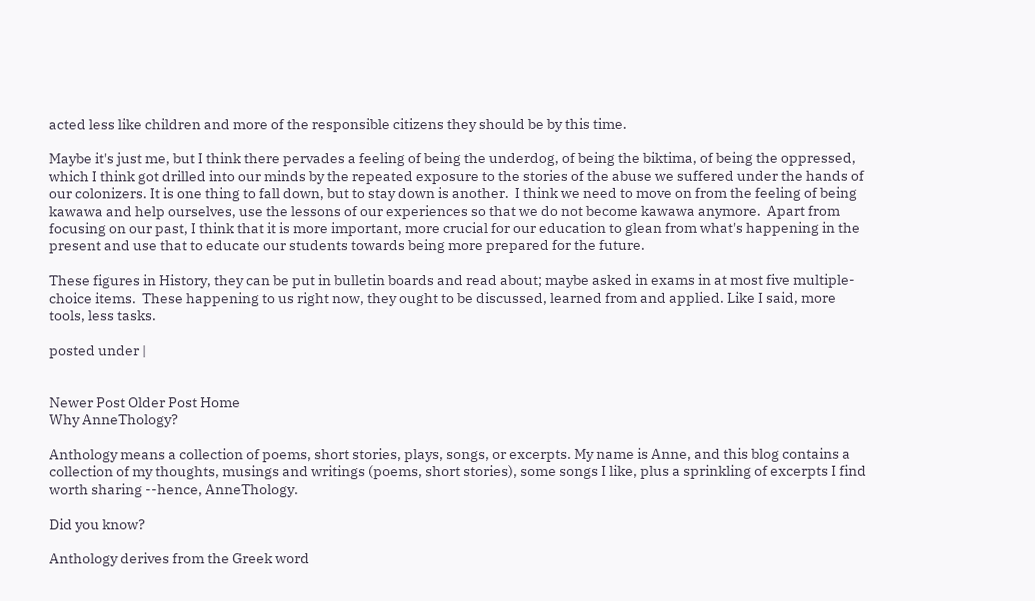acted less like children and more of the responsible citizens they should be by this time.

Maybe it's just me, but I think there pervades a feeling of being the underdog, of being the biktima, of being the oppressed, which I think got drilled into our minds by the repeated exposure to the stories of the abuse we suffered under the hands of our colonizers. It is one thing to fall down, but to stay down is another.  I think we need to move on from the feeling of being kawawa and help ourselves, use the lessons of our experiences so that we do not become kawawa anymore.  Apart from focusing on our past, I think that it is more important, more crucial for our education to glean from what's happening in the present and use that to educate our students towards being more prepared for the future.

These figures in History, they can be put in bulletin boards and read about; maybe asked in exams in at most five multiple-choice items.  These happening to us right now, they ought to be discussed, learned from and applied. Like I said, more tools, less tasks.

posted under |


Newer Post Older Post Home
Why AnneThology?

Anthology means a collection of poems, short stories, plays, songs, or excerpts. My name is Anne, and this blog contains a collection of my thoughts, musings and writings (poems, short stories), some songs I like, plus a sprinkling of excerpts I find worth sharing --hence, AnneThology.

Did you know?

Anthology derives from the Greek word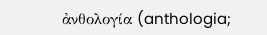ἀνθολογία (anthologia;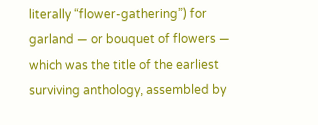literally “flower-gathering”) for garland — or bouquet of flowers — which was the title of the earliest surviving anthology, assembled by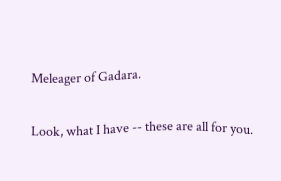Meleager of Gadara.

Look, what I have -- these are all for you.